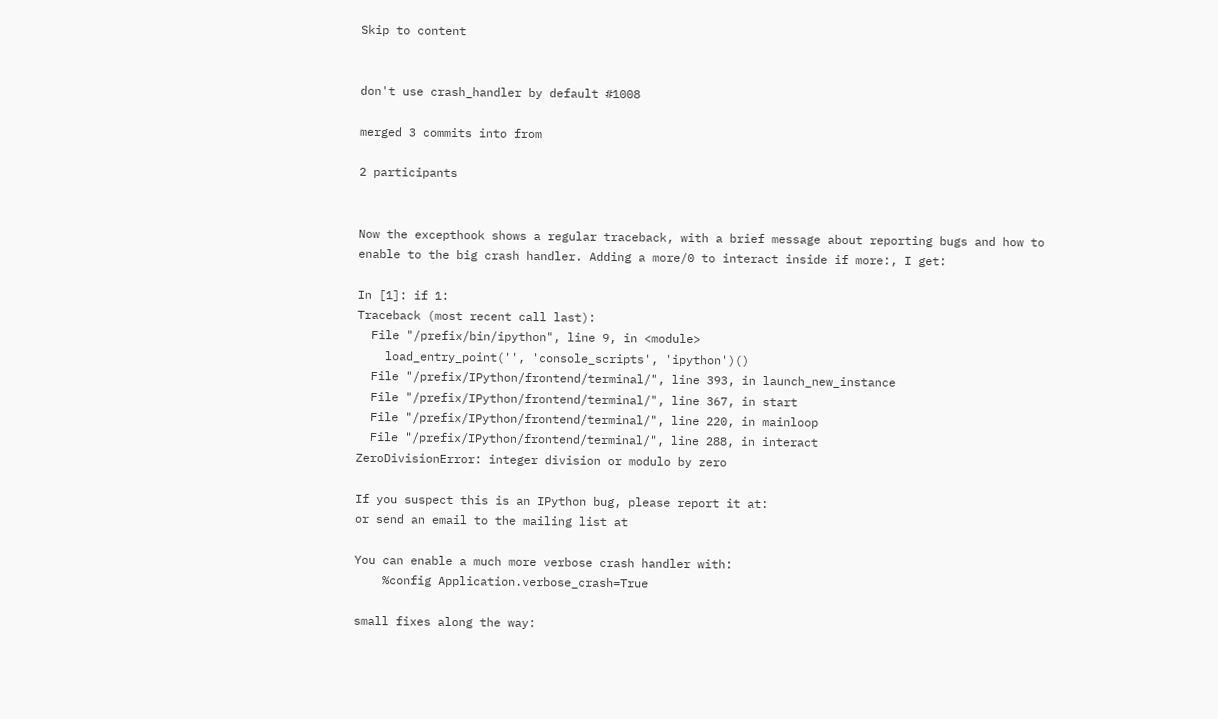Skip to content


don't use crash_handler by default #1008

merged 3 commits into from

2 participants


Now the excepthook shows a regular traceback, with a brief message about reporting bugs and how to enable to the big crash handler. Adding a more/0 to interact inside if more:, I get:

In [1]: if 1:
Traceback (most recent call last):
  File "/prefix/bin/ipython", line 9, in <module>
    load_entry_point('', 'console_scripts', 'ipython')()
  File "/prefix/IPython/frontend/terminal/", line 393, in launch_new_instance
  File "/prefix/IPython/frontend/terminal/", line 367, in start
  File "/prefix/IPython/frontend/terminal/", line 220, in mainloop
  File "/prefix/IPython/frontend/terminal/", line 288, in interact
ZeroDivisionError: integer division or modulo by zero

If you suspect this is an IPython bug, please report it at:
or send an email to the mailing list at

You can enable a much more verbose crash handler with:
    %config Application.verbose_crash=True

small fixes along the way: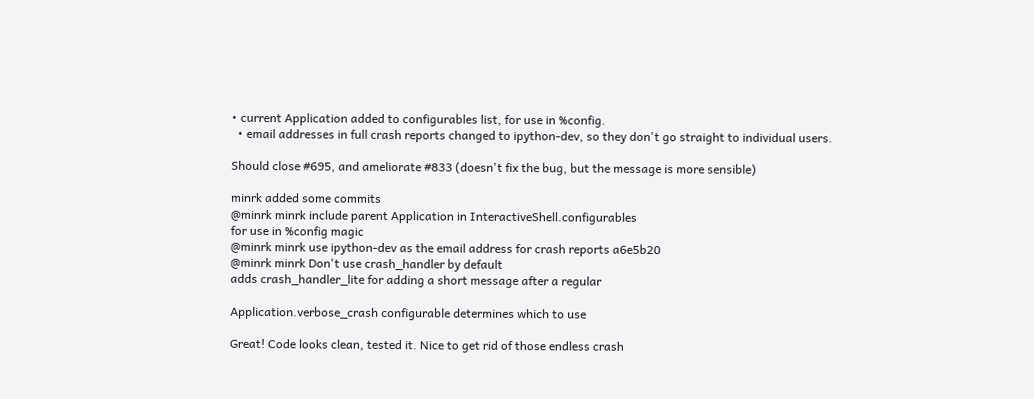• current Application added to configurables list, for use in %config.
  • email addresses in full crash reports changed to ipython-dev, so they don't go straight to individual users.

Should close #695, and ameliorate #833 (doesn't fix the bug, but the message is more sensible)

minrk added some commits
@minrk minrk include parent Application in InteractiveShell.configurables
for use in %config magic
@minrk minrk use ipython-dev as the email address for crash reports a6e5b20
@minrk minrk Don't use crash_handler by default
adds crash_handler_lite for adding a short message after a regular

Application.verbose_crash configurable determines which to use

Great! Code looks clean, tested it. Nice to get rid of those endless crash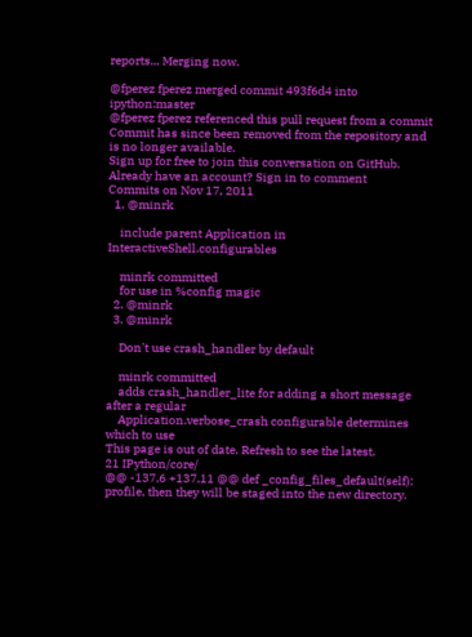reports... Merging now.

@fperez fperez merged commit 493f6d4 into ipython:master
@fperez fperez referenced this pull request from a commit
Commit has since been removed from the repository and is no longer available.
Sign up for free to join this conversation on GitHub. Already have an account? Sign in to comment
Commits on Nov 17, 2011
  1. @minrk

    include parent Application in InteractiveShell.configurables

    minrk committed
    for use in %config magic
  2. @minrk
  3. @minrk

    Don't use crash_handler by default

    minrk committed
    adds crash_handler_lite for adding a short message after a regular
    Application.verbose_crash configurable determines which to use
This page is out of date. Refresh to see the latest.
21 IPython/core/
@@ -137,6 +137,11 @@ def _config_files_default(self):
profile, then they will be staged into the new directory.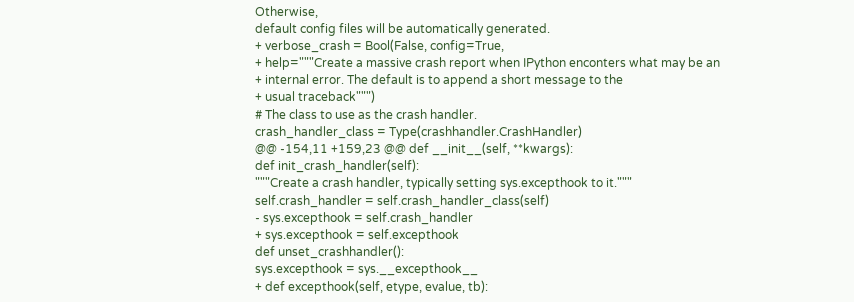Otherwise,
default config files will be automatically generated.
+ verbose_crash = Bool(False, config=True,
+ help="""Create a massive crash report when IPython enconters what may be an
+ internal error. The default is to append a short message to the
+ usual traceback""")
# The class to use as the crash handler.
crash_handler_class = Type(crashhandler.CrashHandler)
@@ -154,11 +159,23 @@ def __init__(self, **kwargs):
def init_crash_handler(self):
"""Create a crash handler, typically setting sys.excepthook to it."""
self.crash_handler = self.crash_handler_class(self)
- sys.excepthook = self.crash_handler
+ sys.excepthook = self.excepthook
def unset_crashhandler():
sys.excepthook = sys.__excepthook__
+ def excepthook(self, etype, evalue, tb):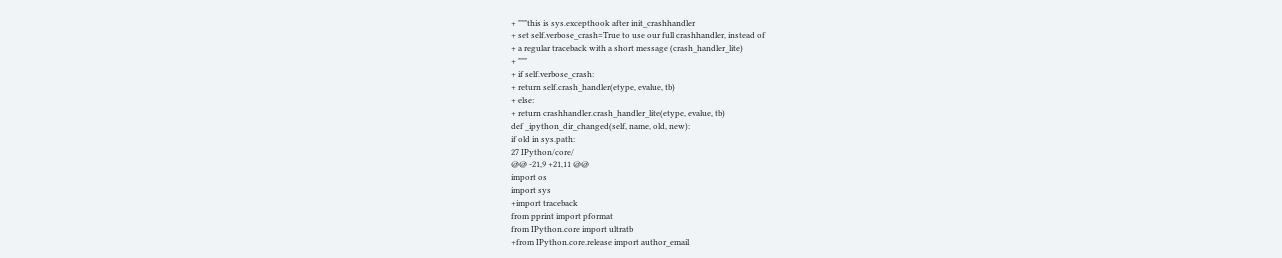+ """this is sys.excepthook after init_crashhandler
+ set self.verbose_crash=True to use our full crashhandler, instead of
+ a regular traceback with a short message (crash_handler_lite)
+ """
+ if self.verbose_crash:
+ return self.crash_handler(etype, evalue, tb)
+ else:
+ return crashhandler.crash_handler_lite(etype, evalue, tb)
def _ipython_dir_changed(self, name, old, new):
if old in sys.path:
27 IPython/core/
@@ -21,9 +21,11 @@
import os
import sys
+import traceback
from pprint import pformat
from IPython.core import ultratb
+from IPython.core.release import author_email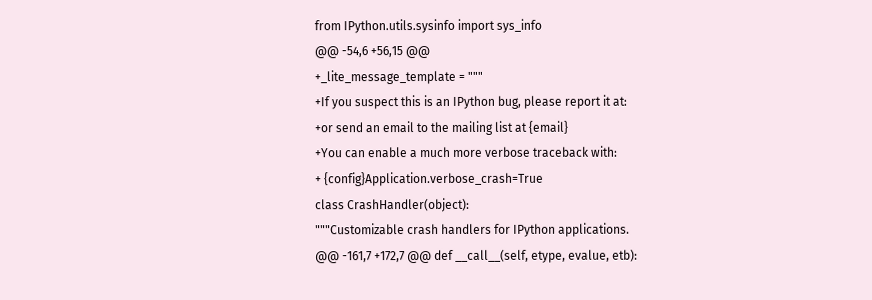from IPython.utils.sysinfo import sys_info
@@ -54,6 +56,15 @@
+_lite_message_template = """
+If you suspect this is an IPython bug, please report it at:
+or send an email to the mailing list at {email}
+You can enable a much more verbose traceback with:
+ {config}Application.verbose_crash=True
class CrashHandler(object):
"""Customizable crash handlers for IPython applications.
@@ -161,7 +172,7 @@ def __call__(self, etype, evalue, etb):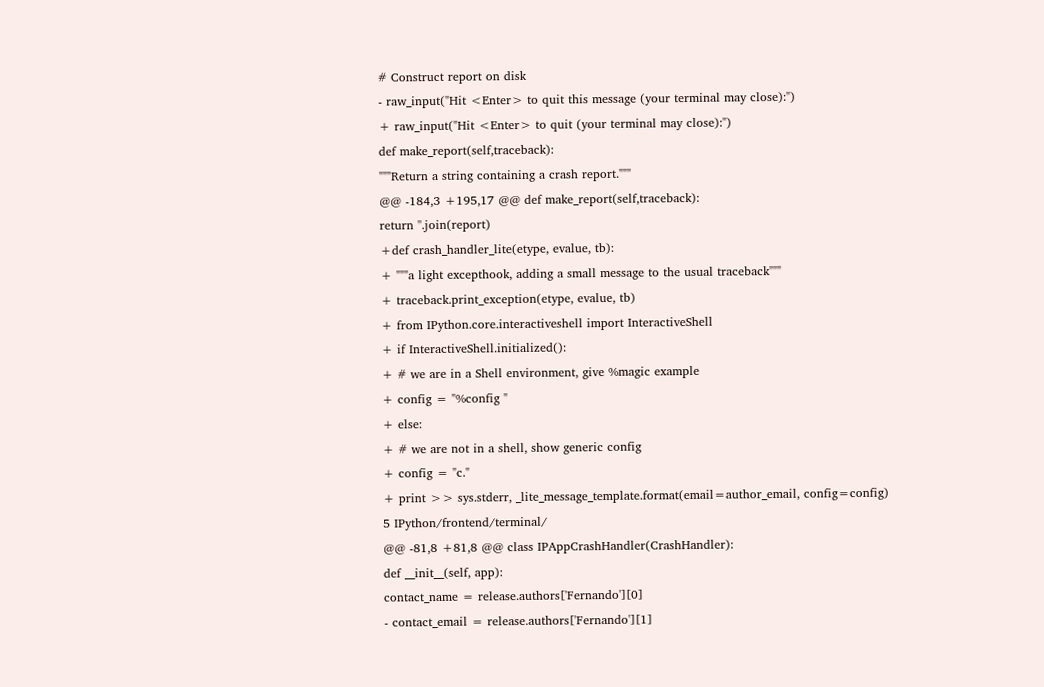# Construct report on disk
- raw_input("Hit <Enter> to quit this message (your terminal may close):")
+ raw_input("Hit <Enter> to quit (your terminal may close):")
def make_report(self,traceback):
"""Return a string containing a crash report."""
@@ -184,3 +195,17 @@ def make_report(self,traceback):
return ''.join(report)
+def crash_handler_lite(etype, evalue, tb):
+ """a light excepthook, adding a small message to the usual traceback"""
+ traceback.print_exception(etype, evalue, tb)
+ from IPython.core.interactiveshell import InteractiveShell
+ if InteractiveShell.initialized():
+ # we are in a Shell environment, give %magic example
+ config = "%config "
+ else:
+ # we are not in a shell, show generic config
+ config = "c."
+ print >> sys.stderr, _lite_message_template.format(email=author_email, config=config)
5 IPython/frontend/terminal/
@@ -81,8 +81,8 @@ class IPAppCrashHandler(CrashHandler):
def __init__(self, app):
contact_name = release.authors['Fernando'][0]
- contact_email = release.authors['Fernando'][1]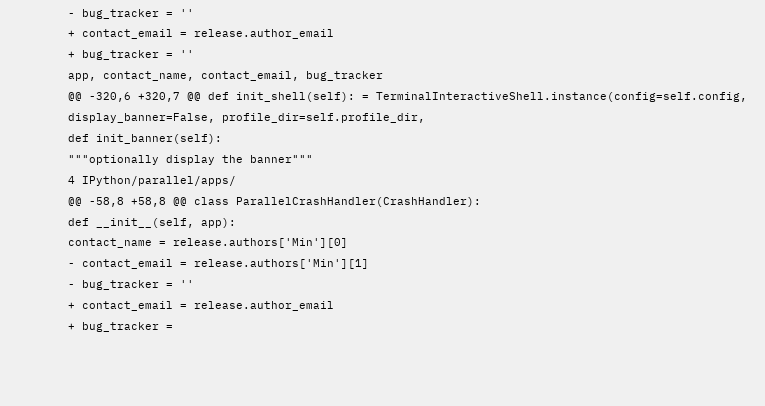- bug_tracker = ''
+ contact_email = release.author_email
+ bug_tracker = ''
app, contact_name, contact_email, bug_tracker
@@ -320,6 +320,7 @@ def init_shell(self): = TerminalInteractiveShell.instance(config=self.config,
display_banner=False, profile_dir=self.profile_dir,
def init_banner(self):
"""optionally display the banner"""
4 IPython/parallel/apps/
@@ -58,8 +58,8 @@ class ParallelCrashHandler(CrashHandler):
def __init__(self, app):
contact_name = release.authors['Min'][0]
- contact_email = release.authors['Min'][1]
- bug_tracker = ''
+ contact_email = release.author_email
+ bug_tracker =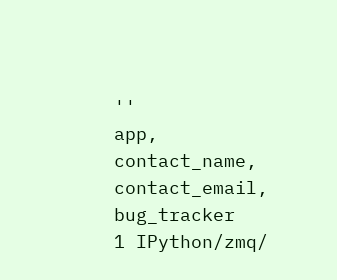''
app, contact_name, contact_email, bug_tracker
1 IPython/zmq/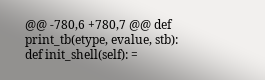@@ -780,6 +780,7 @@ def print_tb(etype, evalue, stb):
def init_shell(self): =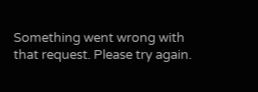Something went wrong with that request. Please try again.